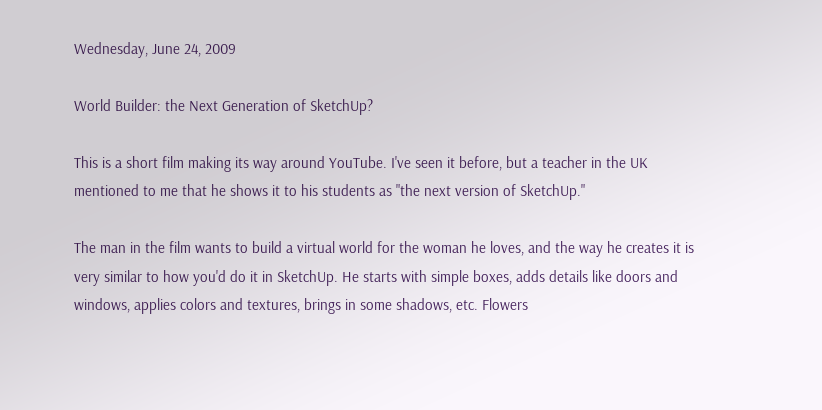Wednesday, June 24, 2009

World Builder: the Next Generation of SketchUp?

This is a short film making its way around YouTube. I've seen it before, but a teacher in the UK mentioned to me that he shows it to his students as "the next version of SketchUp."

The man in the film wants to build a virtual world for the woman he loves, and the way he creates it is very similar to how you'd do it in SketchUp. He starts with simple boxes, adds details like doors and windows, applies colors and textures, brings in some shadows, etc. Flowers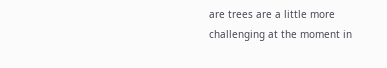are trees are a little more challenging at the moment in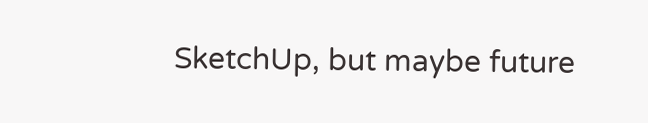SketchUp, but maybe future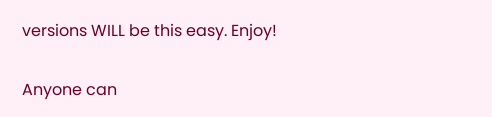versions WILL be this easy. Enjoy!

Anyone can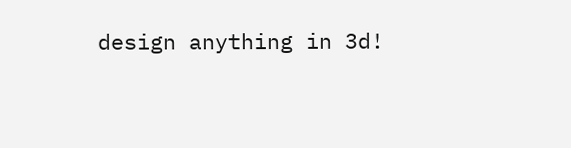design anything in 3d!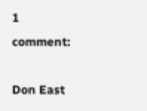1 comment:

Don East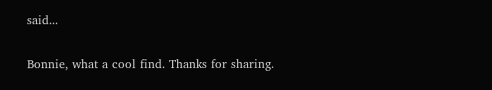said...

Bonnie, what a cool find. Thanks for sharing.